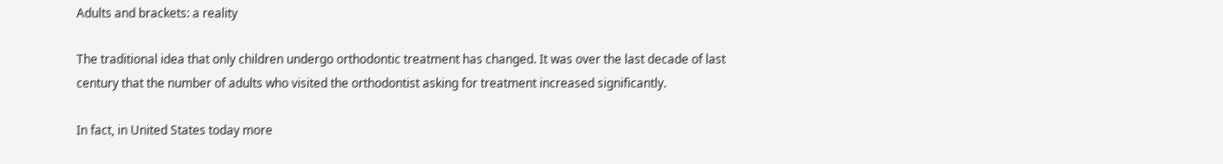Adults and brackets: a reality

The traditional idea that only children undergo orthodontic treatment has changed. It was over the last decade of last century that the number of adults who visited the orthodontist asking for treatment increased significantly.

In fact, in United States today more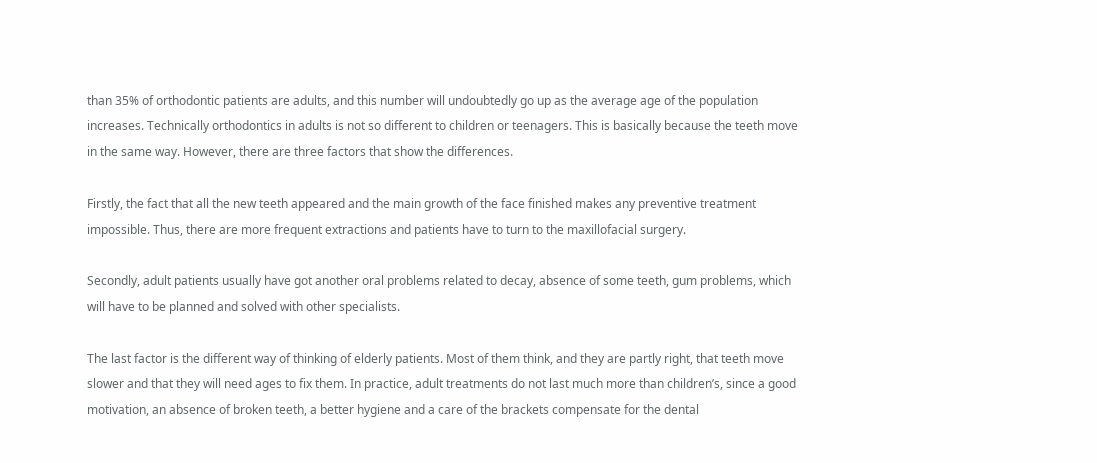than 35% of orthodontic patients are adults, and this number will undoubtedly go up as the average age of the population increases. Technically orthodontics in adults is not so different to children or teenagers. This is basically because the teeth move in the same way. However, there are three factors that show the differences.

Firstly, the fact that all the new teeth appeared and the main growth of the face finished makes any preventive treatment impossible. Thus, there are more frequent extractions and patients have to turn to the maxillofacial surgery.

Secondly, adult patients usually have got another oral problems related to decay, absence of some teeth, gum problems, which will have to be planned and solved with other specialists.

The last factor is the different way of thinking of elderly patients. Most of them think, and they are partly right, that teeth move slower and that they will need ages to fix them. In practice, adult treatments do not last much more than children’s, since a good motivation, an absence of broken teeth, a better hygiene and a care of the brackets compensate for the dental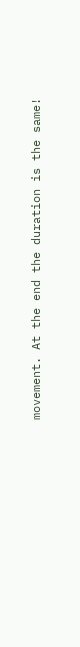movement. At the end the duration is the same!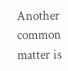Another common matter is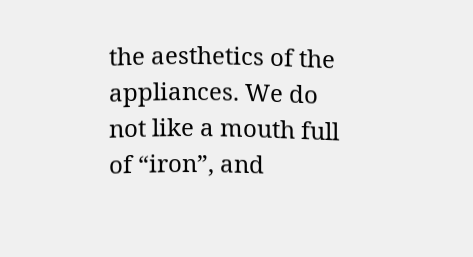the aesthetics of the appliances. We do not like a mouth full of “iron”, and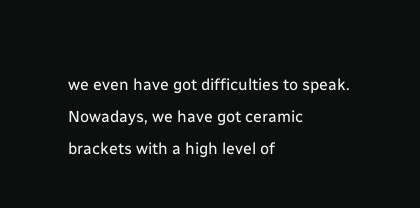we even have got difficulties to speak. Nowadays, we have got ceramic brackets with a high level of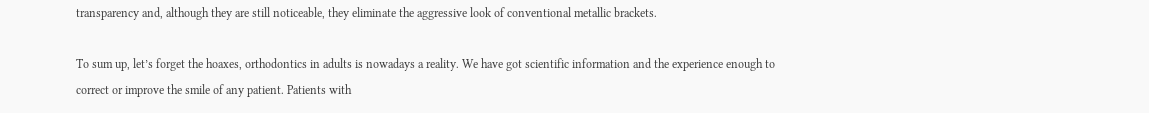transparency and, although they are still noticeable, they eliminate the aggressive look of conventional metallic brackets.

To sum up, let’s forget the hoaxes, orthodontics in adults is nowadays a reality. We have got scientific information and the experience enough to correct or improve the smile of any patient. Patients with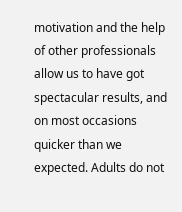motivation and the help of other professionals allow us to have got spectacular results, and on most occasions quicker than we expected. Adults do not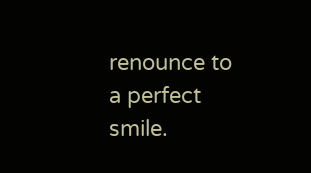renounce to a perfect smile.